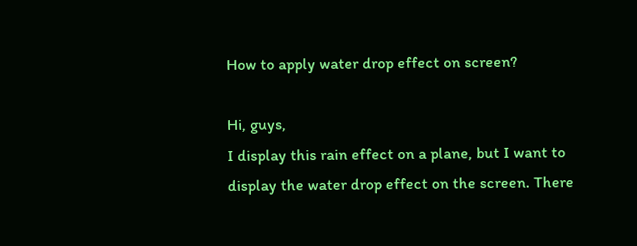How to apply water drop effect on screen?

Hi, guys,
I display this rain effect on a plane, but I want to display the water drop effect on the screen. There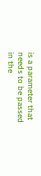is a parameter that needs to be passed in the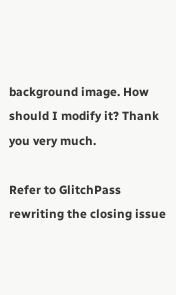background image. How should I modify it? Thank you very much.

Refer to GlitchPass rewriting the closing issue